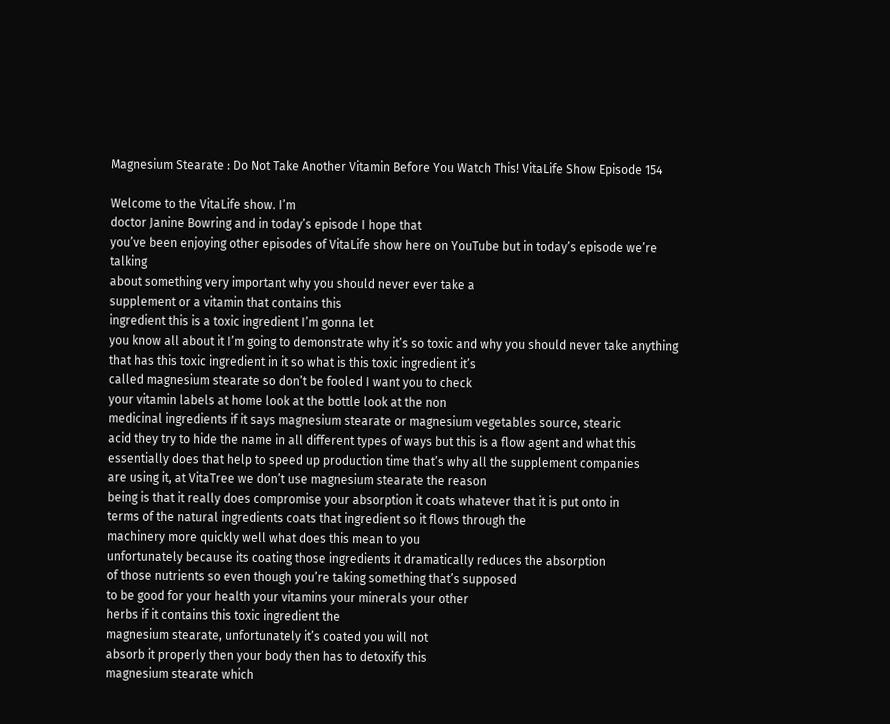Magnesium Stearate : Do Not Take Another Vitamin Before You Watch This! VitaLife Show Episode 154

Welcome to the VitaLife show. I’m
doctor Janine Bowring and in today’s episode I hope that
you’ve been enjoying other episodes of VitaLife show here on YouTube but in today’s episode we’re talking
about something very important why you should never ever take a
supplement or a vitamin that contains this
ingredient this is a toxic ingredient I’m gonna let
you know all about it I’m going to demonstrate why it’s so toxic and why you should never take anything
that has this toxic ingredient in it so what is this toxic ingredient it’s
called magnesium stearate so don’t be fooled I want you to check
your vitamin labels at home look at the bottle look at the non
medicinal ingredients if it says magnesium stearate or magnesium vegetables source, stearic
acid they try to hide the name in all different types of ways but this is a flow agent and what this
essentially does that help to speed up production time that’s why all the supplement companies
are using it, at VitaTree we don’t use magnesium stearate the reason
being is that it really does compromise your absorption it coats whatever that it is put onto in
terms of the natural ingredients coats that ingredient so it flows through the
machinery more quickly well what does this mean to you
unfortunately because its coating those ingredients it dramatically reduces the absorption
of those nutrients so even though you’re taking something that’s supposed
to be good for your health your vitamins your minerals your other
herbs if it contains this toxic ingredient the
magnesium stearate, unfortunately it’s coated you will not
absorb it properly then your body then has to detoxify this
magnesium stearate which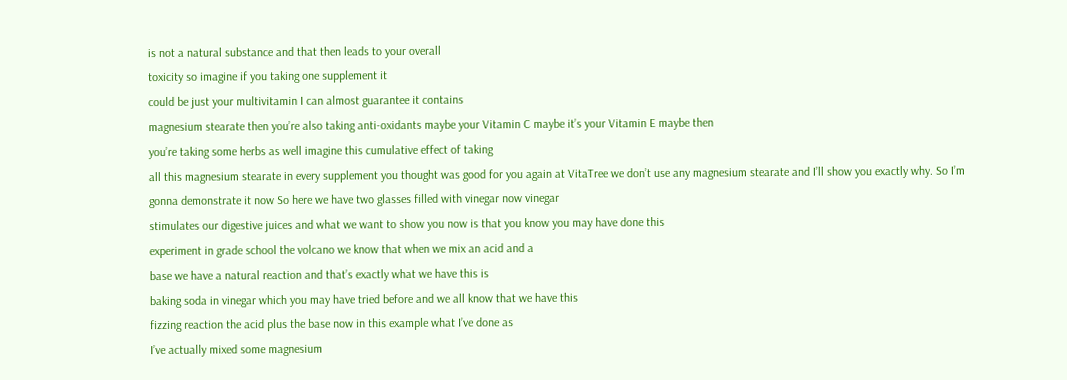is not a natural substance and that then leads to your overall
toxicity so imagine if you taking one supplement it
could be just your multivitamin I can almost guarantee it contains
magnesium stearate then you’re also taking anti-oxidants maybe your Vitamin C maybe it’s your Vitamin E maybe then
you’re taking some herbs as well imagine this cumulative effect of taking
all this magnesium stearate in every supplement you thought was good for you again at VitaTree we don’t use any magnesium stearate and I’ll show you exactly why. So I’m
gonna demonstrate it now So here we have two glasses filled with vinegar now vinegar
stimulates our digestive juices and what we want to show you now is that you know you may have done this
experiment in grade school the volcano we know that when we mix an acid and a
base we have a natural reaction and that’s exactly what we have this is
baking soda in vinegar which you may have tried before and we all know that we have this
fizzing reaction the acid plus the base now in this example what I’ve done as
I’ve actually mixed some magnesium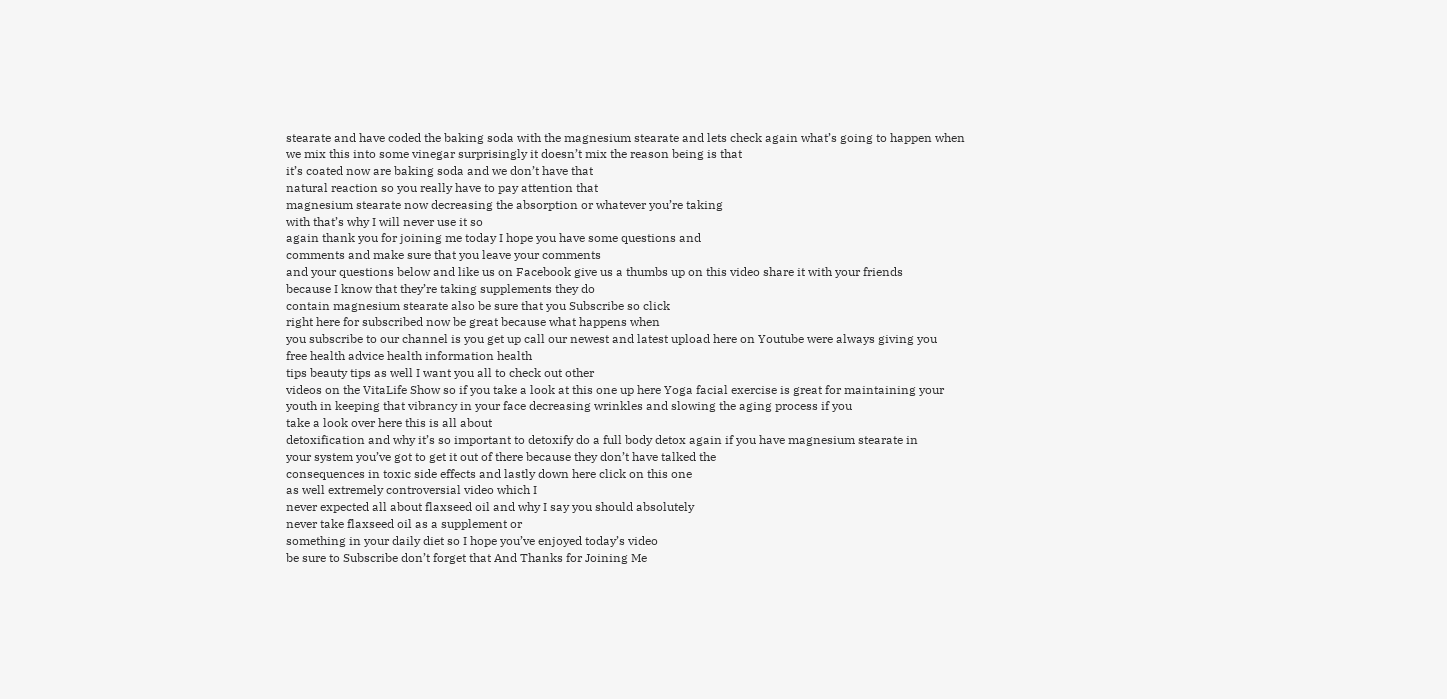stearate and have coded the baking soda with the magnesium stearate and lets check again what’s going to happen when
we mix this into some vinegar surprisingly it doesn’t mix the reason being is that
it’s coated now are baking soda and we don’t have that
natural reaction so you really have to pay attention that
magnesium stearate now decreasing the absorption or whatever you’re taking
with that’s why I will never use it so
again thank you for joining me today I hope you have some questions and
comments and make sure that you leave your comments
and your questions below and like us on Facebook give us a thumbs up on this video share it with your friends
because I know that they’re taking supplements they do
contain magnesium stearate also be sure that you Subscribe so click
right here for subscribed now be great because what happens when
you subscribe to our channel is you get up call our newest and latest upload here on Youtube were always giving you
free health advice health information health
tips beauty tips as well I want you all to check out other
videos on the VitaLife Show so if you take a look at this one up here Yoga facial exercise is great for maintaining your
youth in keeping that vibrancy in your face decreasing wrinkles and slowing the aging process if you
take a look over here this is all about
detoxification and why it’s so important to detoxify do a full body detox again if you have magnesium stearate in
your system you’ve got to get it out of there because they don’t have talked the
consequences in toxic side effects and lastly down here click on this one
as well extremely controversial video which I
never expected all about flaxseed oil and why I say you should absolutely
never take flaxseed oil as a supplement or
something in your daily diet so I hope you’ve enjoyed today’s video
be sure to Subscribe don’t forget that And Thanks for Joining Me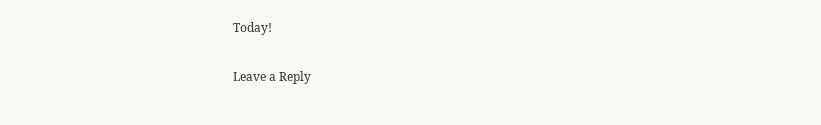Today!

Leave a Reply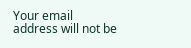Your email address will not be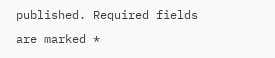published. Required fields are marked *